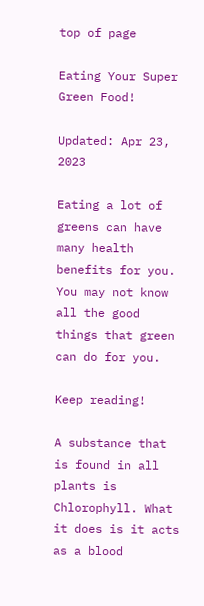top of page

Eating Your Super Green Food!

Updated: Apr 23, 2023

Eating a lot of greens can have many health benefits for you. You may not know all the good things that green can do for you.

Keep reading!

A substance that is found in all plants is Chlorophyll. What it does is it acts as a blood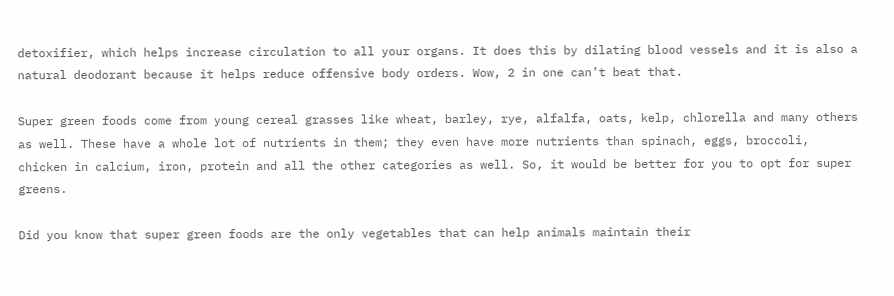detoxifier, which helps increase circulation to all your organs. It does this by dilating blood vessels and it is also a natural deodorant because it helps reduce offensive body orders. Wow, 2 in one can’t beat that.

Super green foods come from young cereal grasses like wheat, barley, rye, alfalfa, oats, kelp, chlorella and many others as well. These have a whole lot of nutrients in them; they even have more nutrients than spinach, eggs, broccoli, chicken in calcium, iron, protein and all the other categories as well. So, it would be better for you to opt for super greens.

Did you know that super green foods are the only vegetables that can help animals maintain their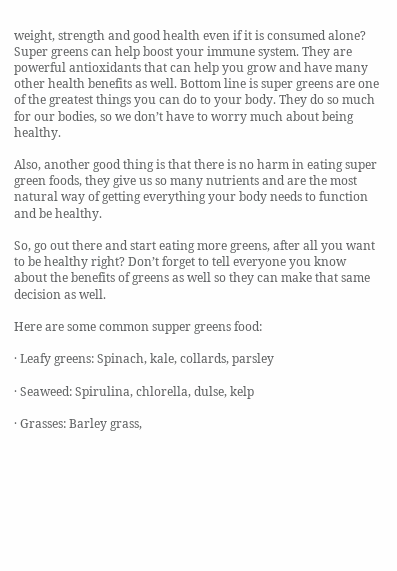weight, strength and good health even if it is consumed alone? Super greens can help boost your immune system. They are powerful antioxidants that can help you grow and have many other health benefits as well. Bottom line is super greens are one of the greatest things you can do to your body. They do so much for our bodies, so we don’t have to worry much about being healthy.

Also, another good thing is that there is no harm in eating super green foods, they give us so many nutrients and are the most natural way of getting everything your body needs to function and be healthy.

So, go out there and start eating more greens, after all you want to be healthy right? Don’t forget to tell everyone you know about the benefits of greens as well so they can make that same decision as well.

Here are some common supper greens food:

· Leafy greens: Spinach, kale, collards, parsley

· Seaweed: Spirulina, chlorella, dulse, kelp

· Grasses: Barley grass,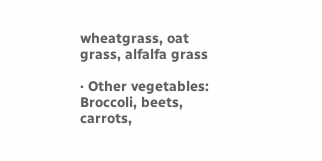wheatgrass, oat grass, alfalfa grass

· Other vegetables: Broccoli, beets, carrots,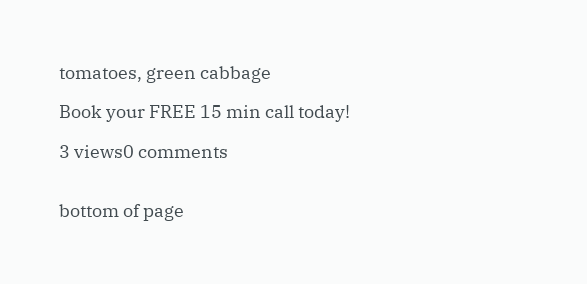tomatoes, green cabbage

Book your FREE 15 min call today!

3 views0 comments


bottom of page